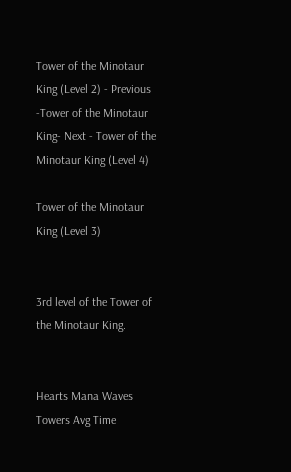Tower of the Minotaur King (Level 2) - Previous -Tower of the Minotaur King- Next - Tower of the Minotaur King (Level 4)

Tower of the Minotaur King (Level 3)


3rd level of the Tower of the Minotaur King.


Hearts Mana Waves Towers Avg Time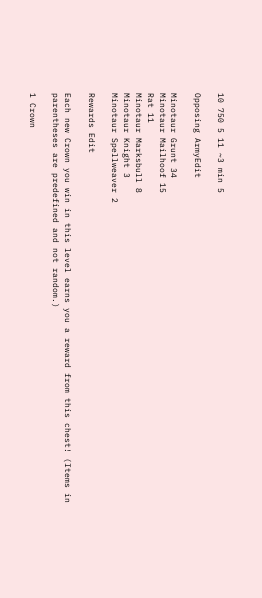10 750 5 11 ~3 min 5

Opposing ArmyEdit

Minotaur Grunt 34
Minotaur Mailhoof 15
Rat 11
Minotaur Marksbull 8
Minotaur Knight 3
Minotaur Spellweaver 2

Rewards Edit

Each new Crown you win in this level earns you a reward from this chest! (Items in parentheses are predefined and not random.)

1 Crown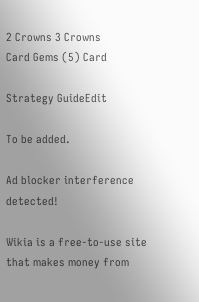2 Crowns 3 Crowns
Card Gems (5) Card

Strategy GuideEdit

To be added.

Ad blocker interference detected!

Wikia is a free-to-use site that makes money from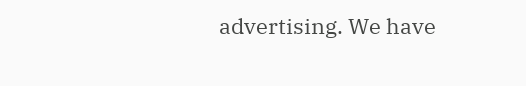advertising. We have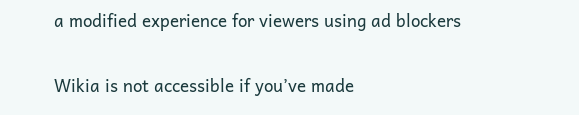a modified experience for viewers using ad blockers

Wikia is not accessible if you’ve made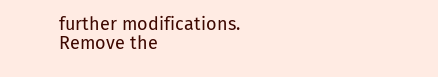further modifications. Remove the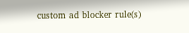custom ad blocker rule(s)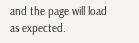and the page will load as expected.